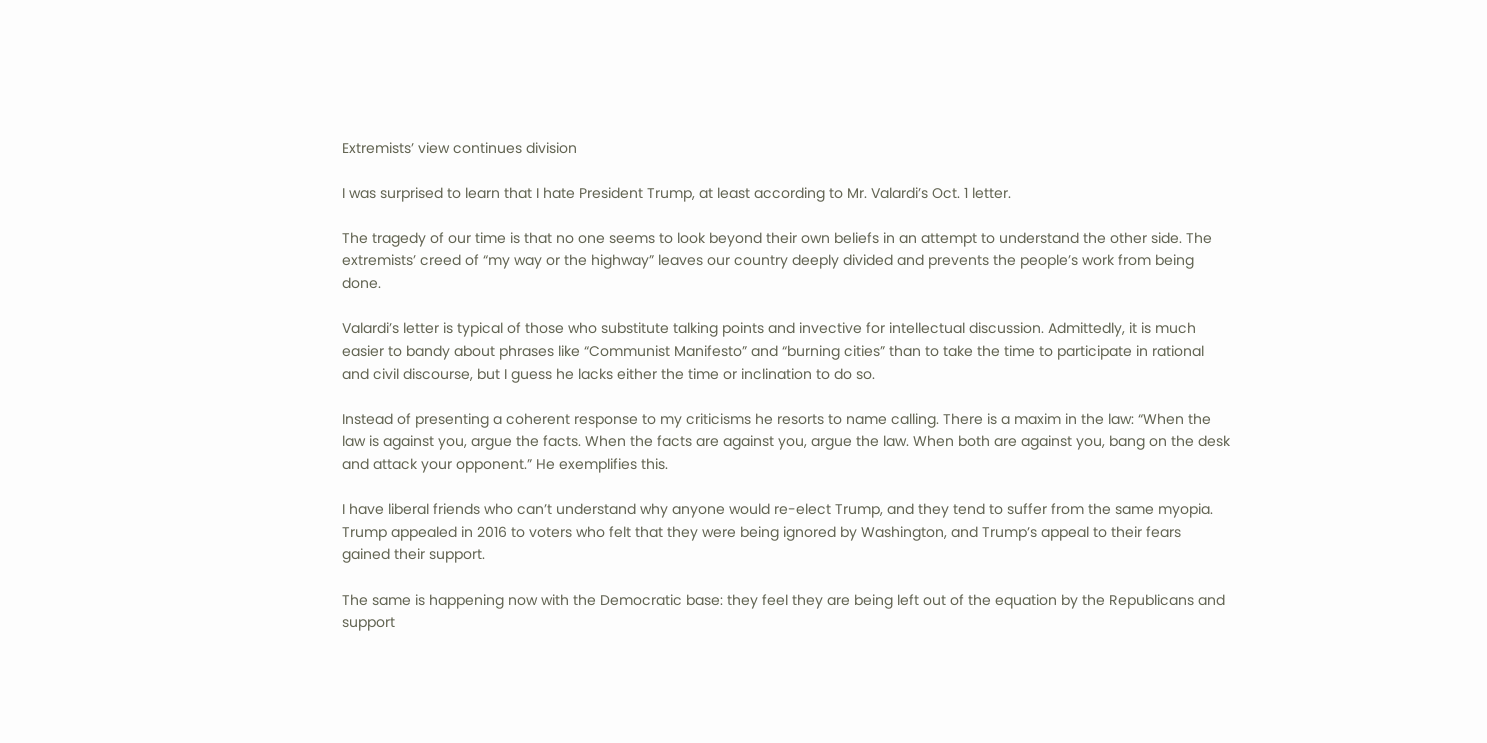Extremists’ view continues division

I was surprised to learn that I hate President Trump, at least according to Mr. Valardi’s Oct. 1 letter.

The tragedy of our time is that no one seems to look beyond their own beliefs in an attempt to understand the other side. The extremists’ creed of “my way or the highway” leaves our country deeply divided and prevents the people’s work from being done.

Valardi’s letter is typical of those who substitute talking points and invective for intellectual discussion. Admittedly, it is much easier to bandy about phrases like “Communist Manifesto” and “burning cities” than to take the time to participate in rational and civil discourse, but I guess he lacks either the time or inclination to do so.

Instead of presenting a coherent response to my criticisms he resorts to name calling. There is a maxim in the law: “When the law is against you, argue the facts. When the facts are against you, argue the law. When both are against you, bang on the desk and attack your opponent.” He exemplifies this.

I have liberal friends who can’t understand why anyone would re-elect Trump, and they tend to suffer from the same myopia. Trump appealed in 2016 to voters who felt that they were being ignored by Washington, and Trump’s appeal to their fears gained their support.

The same is happening now with the Democratic base: they feel they are being left out of the equation by the Republicans and support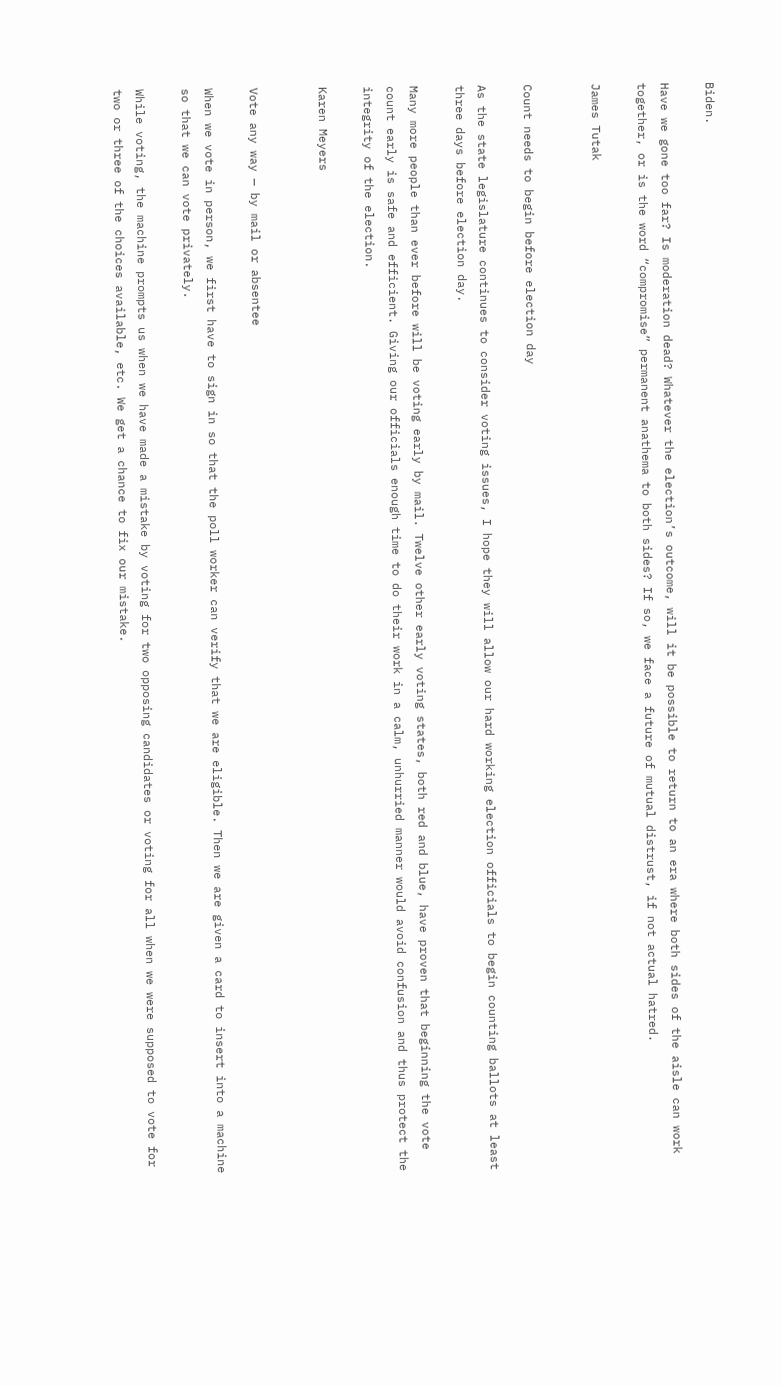Biden.

Have we gone too far? Is moderation dead? Whatever the election’s outcome, will it be possible to return to an era where both sides of the aisle can work together, or is the word “compromise” permanent anathema to both sides? If so, we face a future of mutual distrust, if not actual hatred.

James Tutak


Count needs to begin before election day

As the state legislature continues to consider voting issues, I hope they will allow our hard working election officials to begin counting ballots at least three days before election day.

Many more people than ever before will be voting early by mail. Twelve other early voting states, both red and blue, have proven that beginning the vote count early is safe and efficient. Giving our officials enough time to do their work in a calm, unhurried manner would avoid confusion and thus protect the integrity of the election.

Karen Meyers


Vote any way — by mail or absentee

When we vote in person, we first have to sign in so that the poll worker can verify that we are eligible. Then we are given a card to insert into a machine so that we can vote privately.

While voting, the machine prompts us when we have made a mistake by voting for two opposing candidates or voting for all when we were supposed to vote for two or three of the choices available, etc. We get a chance to fix our mistake.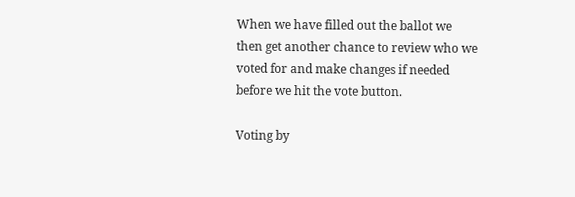When we have filled out the ballot we then get another chance to review who we voted for and make changes if needed before we hit the vote button.

Voting by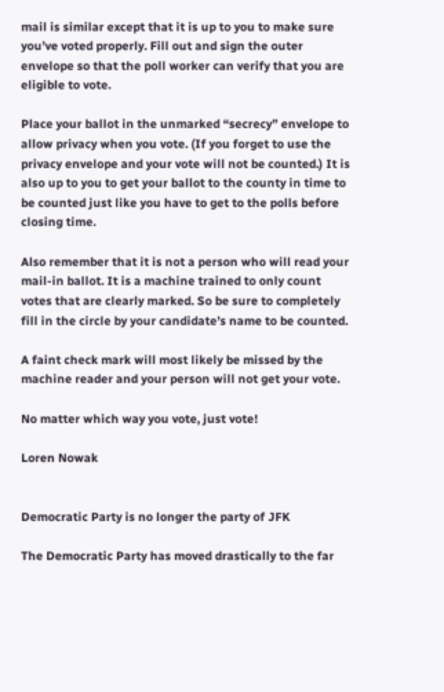mail is similar except that it is up to you to make sure you’ve voted properly. Fill out and sign the outer envelope so that the poll worker can verify that you are eligible to vote.

Place your ballot in the unmarked “secrecy” envelope to allow privacy when you vote. (If you forget to use the privacy envelope and your vote will not be counted.) It is also up to you to get your ballot to the county in time to be counted just like you have to get to the polls before closing time.

Also remember that it is not a person who will read your mail-in ballot. It is a machine trained to only count votes that are clearly marked. So be sure to completely fill in the circle by your candidate’s name to be counted.

A faint check mark will most likely be missed by the machine reader and your person will not get your vote.

No matter which way you vote, just vote!

Loren Nowak


Democratic Party is no longer the party of JFK

The Democratic Party has moved drastically to the far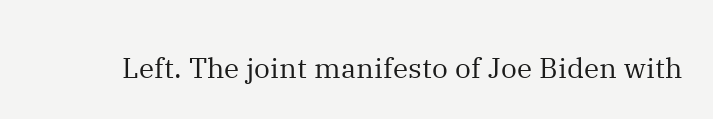Left. The joint manifesto of Joe Biden with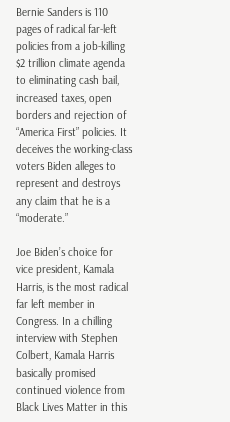Bernie Sanders is 110 pages of radical far-left policies from a job-killing $2 trillion climate agenda to eliminating cash bail, increased taxes, open borders and rejection of “America First” policies. It deceives the working-class voters Biden alleges to represent and destroys any claim that he is a “moderate.”

Joe Biden’s choice for vice president, Kamala Harris, is the most radical far left member in Congress. In a chilling interview with Stephen Colbert, Kamala Harris basically promised continued violence from Black Lives Matter in this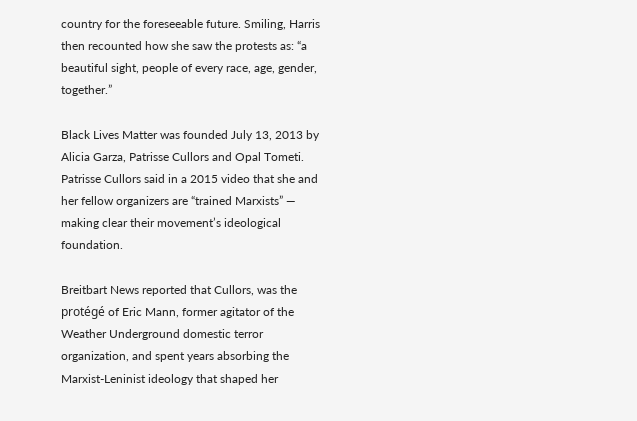country for the foreseeable future. Smiling, Harris then recounted how she saw the protests as: “a beautiful sight, people of every race, age, gender, together.”

Black Lives Matter was founded July 13, 2013 by Alicia Garza, Patrisse Cullors and Opal Tometi. Patrisse Cullors said in a 2015 video that she and her fellow organizers are “trained Marxists” — making clear their movement’s ideological foundation.

Breitbart News reported that Cullors, was the protégé of Eric Mann, former agitator of the Weather Underground domestic terror organization, and spent years absorbing the Marxist-Leninist ideology that shaped her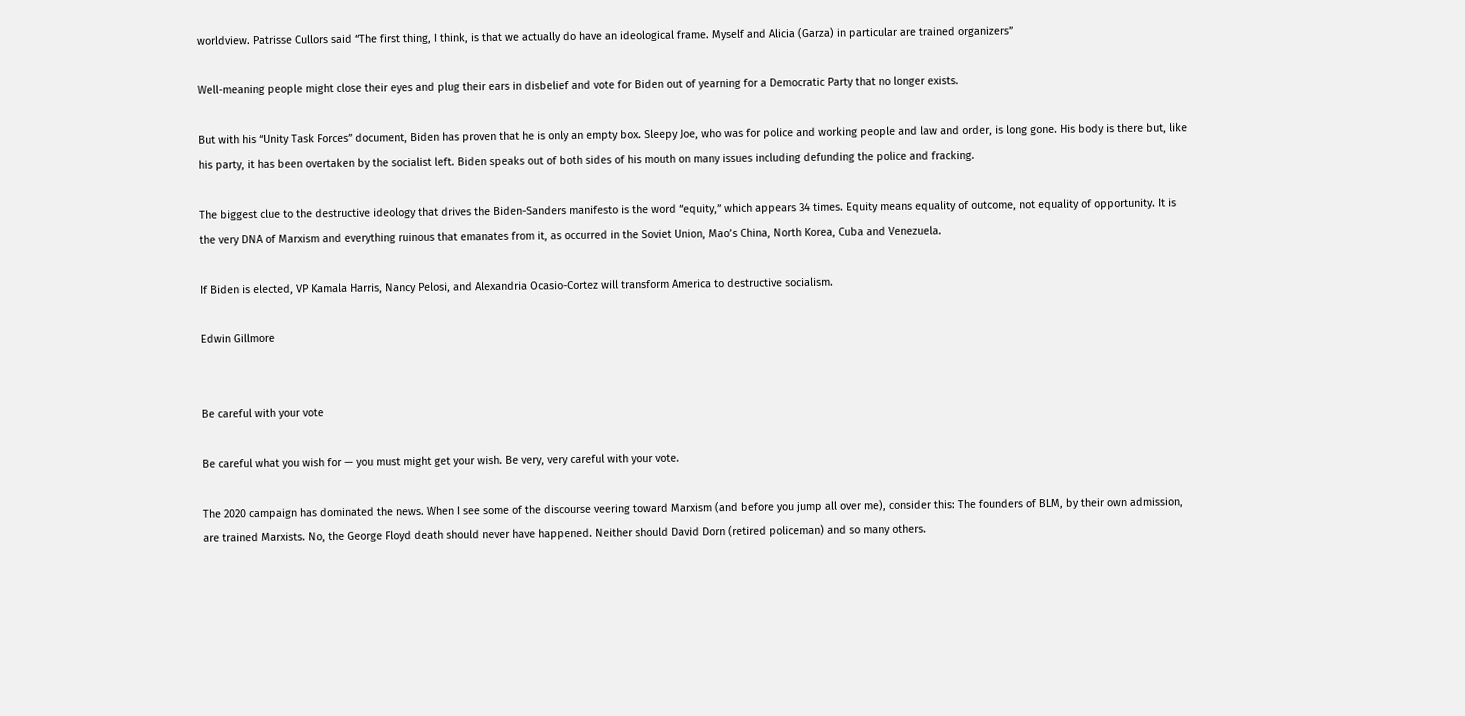worldview. Patrisse Cullors said “The first thing, I think, is that we actually do have an ideological frame. Myself and Alicia (Garza) in particular are trained organizers”

Well-meaning people might close their eyes and plug their ears in disbelief and vote for Biden out of yearning for a Democratic Party that no longer exists.

But with his “Unity Task Forces” document, Biden has proven that he is only an empty box. Sleepy Joe, who was for police and working people and law and order, is long gone. His body is there but, like his party, it has been overtaken by the socialist left. Biden speaks out of both sides of his mouth on many issues including defunding the police and fracking.

The biggest clue to the destructive ideology that drives the Biden-Sanders manifesto is the word “equity,” which appears 34 times. Equity means equality of outcome, not equality of opportunity. It is the very DNA of Marxism and everything ruinous that emanates from it, as occurred in the Soviet Union, Mao’s China, North Korea, Cuba and Venezuela.

If Biden is elected, VP Kamala Harris, Nancy Pelosi, and Alexandria Ocasio-Cortez will transform America to destructive socialism.

Edwin Gillmore


Be careful with your vote

Be careful what you wish for — you must might get your wish. Be very, very careful with your vote.

The 2020 campaign has dominated the news. When I see some of the discourse veering toward Marxism (and before you jump all over me), consider this: The founders of BLM, by their own admission, are trained Marxists. No, the George Floyd death should never have happened. Neither should David Dorn (retired policeman) and so many others.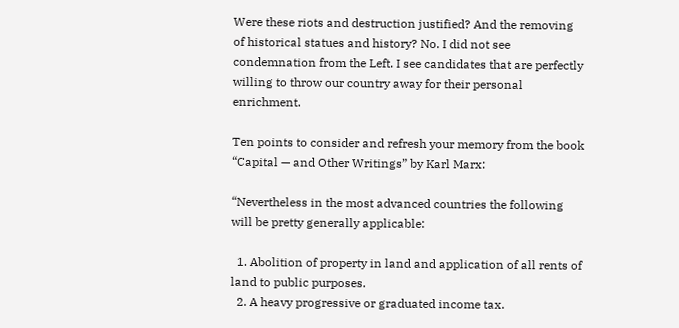Were these riots and destruction justified? And the removing of historical statues and history? No. I did not see condemnation from the Left. I see candidates that are perfectly willing to throw our country away for their personal enrichment.

Ten points to consider and refresh your memory from the book “Capital — and Other Writings” by Karl Marx:

“Nevertheless in the most advanced countries the following will be pretty generally applicable:

  1. Abolition of property in land and application of all rents of land to public purposes.
  2. A heavy progressive or graduated income tax.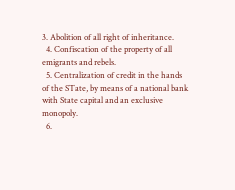3. Abolition of all right of inheritance.
  4. Confiscation of the property of all emigrants and rebels.
  5. Centralization of credit in the hands of the STate, by means of a national bank with State capital and an exclusive monopoly.
  6.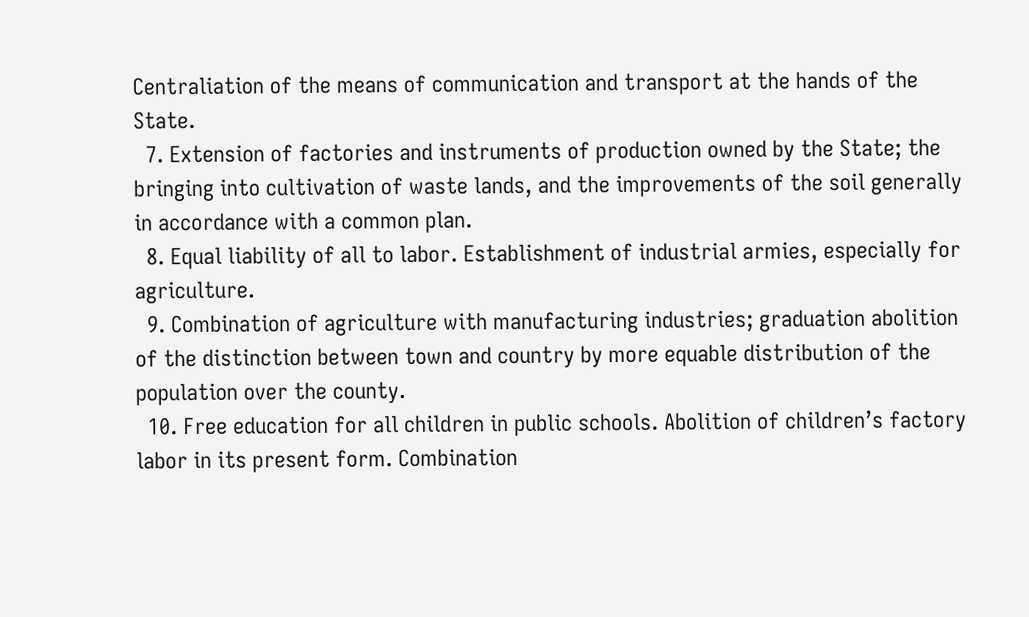Centraliation of the means of communication and transport at the hands of the State.
  7. Extension of factories and instruments of production owned by the State; the bringing into cultivation of waste lands, and the improvements of the soil generally in accordance with a common plan.
  8. Equal liability of all to labor. Establishment of industrial armies, especially for agriculture.
  9. Combination of agriculture with manufacturing industries; graduation abolition of the distinction between town and country by more equable distribution of the population over the county.
  10. Free education for all children in public schools. Abolition of children’s factory labor in its present form. Combination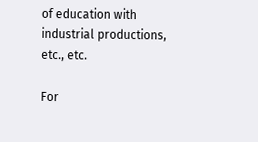of education with industrial productions, etc., etc.

For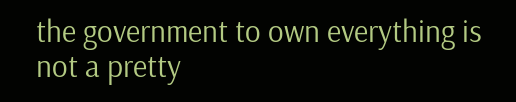the government to own everything is not a pretty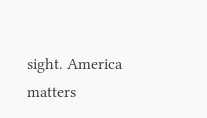sight. America matters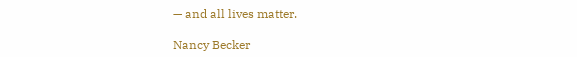— and all lives matter.

Nancy Becker